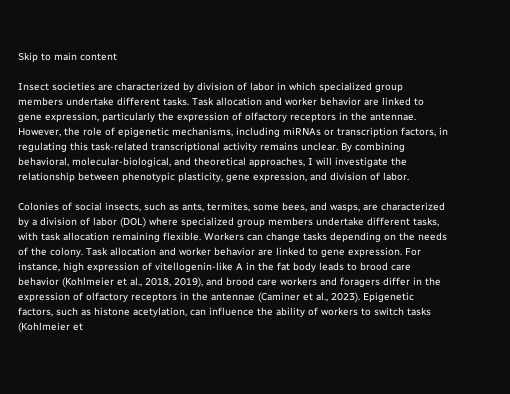Skip to main content

Insect societies are characterized by division of labor in which specialized group members undertake different tasks. Task allocation and worker behavior are linked to gene expression, particularly the expression of olfactory receptors in the antennae. However, the role of epigenetic mechanisms, including miRNAs or transcription factors, in regulating this task-related transcriptional activity remains unclear. By combining behavioral, molecular-biological, and theoretical approaches, I will investigate the relationship between phenotypic plasticity, gene expression, and division of labor.

Colonies of social insects, such as ants, termites, some bees, and wasps, are characterized by a division of labor (DOL) where specialized group members undertake different tasks, with task allocation remaining flexible. Workers can change tasks depending on the needs of the colony. Task allocation and worker behavior are linked to gene expression. For instance, high expression of vitellogenin-like A in the fat body leads to brood care behavior (Kohlmeier et al., 2018, 2019), and brood care workers and foragers differ in the expression of olfactory receptors in the antennae (Caminer et al., 2023). Epigenetic factors, such as histone acetylation, can influence the ability of workers to switch tasks (Kohlmeier et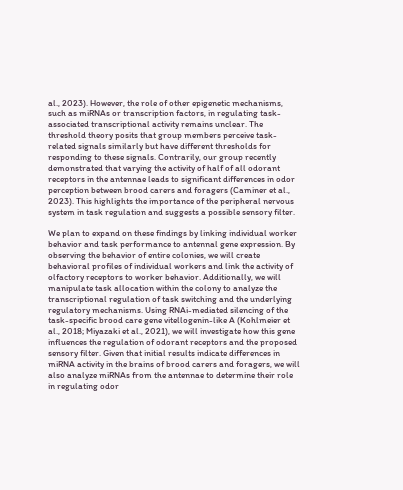al., 2023). However, the role of other epigenetic mechanisms, such as miRNAs or transcription factors, in regulating task-associated transcriptional activity remains unclear. The threshold theory posits that group members perceive task-related signals similarly but have different thresholds for responding to these signals. Contrarily, our group recently demonstrated that varying the activity of half of all odorant receptors in the antennae leads to significant differences in odor perception between brood carers and foragers (Caminer et al., 2023). This highlights the importance of the peripheral nervous system in task regulation and suggests a possible sensory filter.

We plan to expand on these findings by linking individual worker behavior and task performance to antennal gene expression. By observing the behavior of entire colonies, we will create behavioral profiles of individual workers and link the activity of olfactory receptors to worker behavior. Additionally, we will manipulate task allocation within the colony to analyze the transcriptional regulation of task switching and the underlying regulatory mechanisms. Using RNAi-mediated silencing of the task-specific brood care gene vitellogenin-like A (Kohlmeier et al., 2018; Miyazaki et al., 2021), we will investigate how this gene influences the regulation of odorant receptors and the proposed sensory filter. Given that initial results indicate differences in miRNA activity in the brains of brood carers and foragers, we will also analyze miRNAs from the antennae to determine their role in regulating odor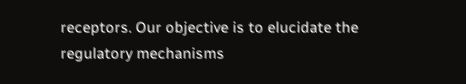receptors. Our objective is to elucidate the regulatory mechanisms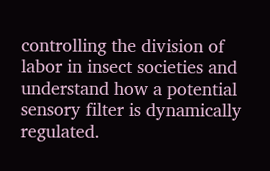controlling the division of labor in insect societies and understand how a potential sensory filter is dynamically regulated.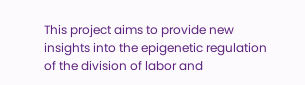This project aims to provide new insights into the epigenetic regulation of the division of labor and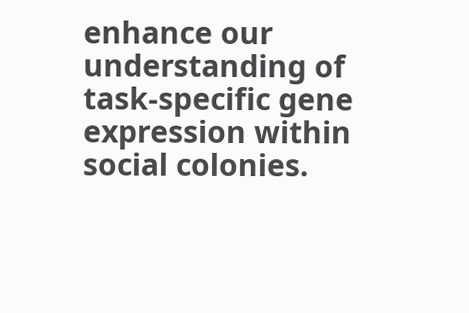enhance our understanding of task-specific gene expression within social colonies.